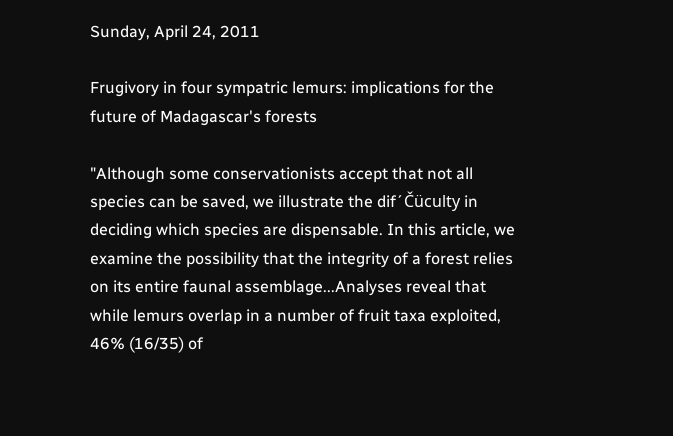Sunday, April 24, 2011

Frugivory in four sympatric lemurs: implications for the future of Madagascar's forests

"Although some conservationists accept that not all species can be saved, we illustrate the dif´Čüculty in deciding which species are dispensable. In this article, we examine the possibility that the integrity of a forest relies on its entire faunal assemblage...Analyses reveal that while lemurs overlap in a number of fruit taxa exploited, 46% (16/35) of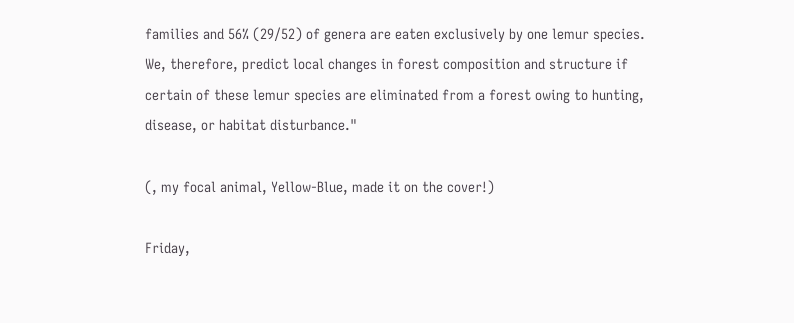families and 56% (29/52) of genera are eaten exclusively by one lemur species. We, therefore, predict local changes in forest composition and structure if certain of these lemur species are eliminated from a forest owing to hunting, disease, or habitat disturbance."

(, my focal animal, Yellow-Blue, made it on the cover!)

Friday,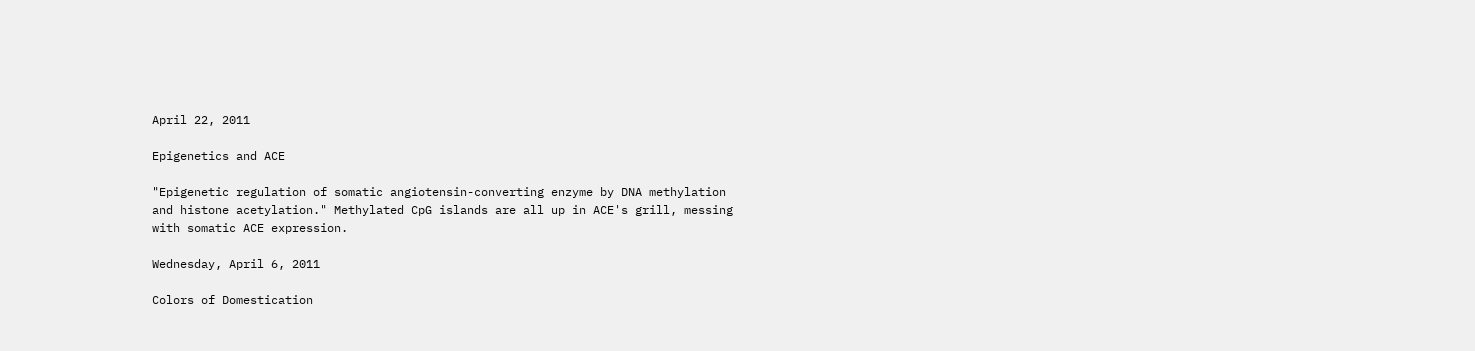April 22, 2011

Epigenetics and ACE

"Epigenetic regulation of somatic angiotensin-converting enzyme by DNA methylation and histone acetylation." Methylated CpG islands are all up in ACE's grill, messing with somatic ACE expression.

Wednesday, April 6, 2011

Colors of Domestication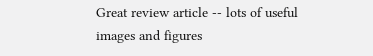Great review article -- lots of useful images and figures